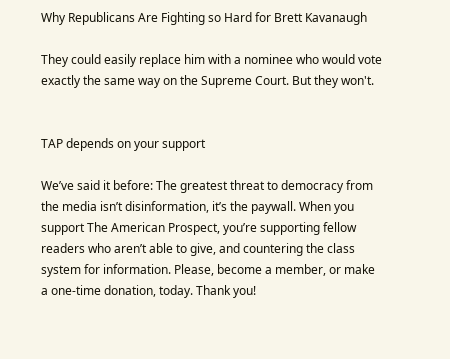Why Republicans Are Fighting so Hard for Brett Kavanaugh

They could easily replace him with a nominee who would vote exactly the same way on the Supreme Court. But they won't.


TAP depends on your support

We’ve said it before: The greatest threat to democracy from the media isn’t disinformation, it’s the paywall. When you support The American Prospect, you’re supporting fellow readers who aren’t able to give, and countering the class system for information. Please, become a member, or make a one-time donation, today. Thank you!